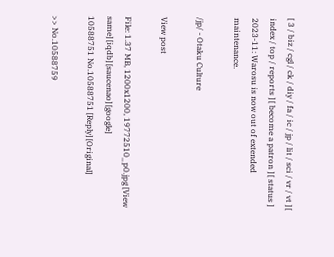[ 3 / biz / cgl / ck / diy / fa / ic / jp / lit / sci / vr / vt ] [ index / top / reports ] [ become a patron ] [ status ]
2023-11: Warosu is now out of extended maintenance.

/jp/ - Otaku Culture

View post

File: 1.37 MB, 1200x1200, 19772510_p0.jpg [View same] [iqdb] [saucenao] [google]
10588751 No.10588751 [Reply] [Original]

>> No.10588759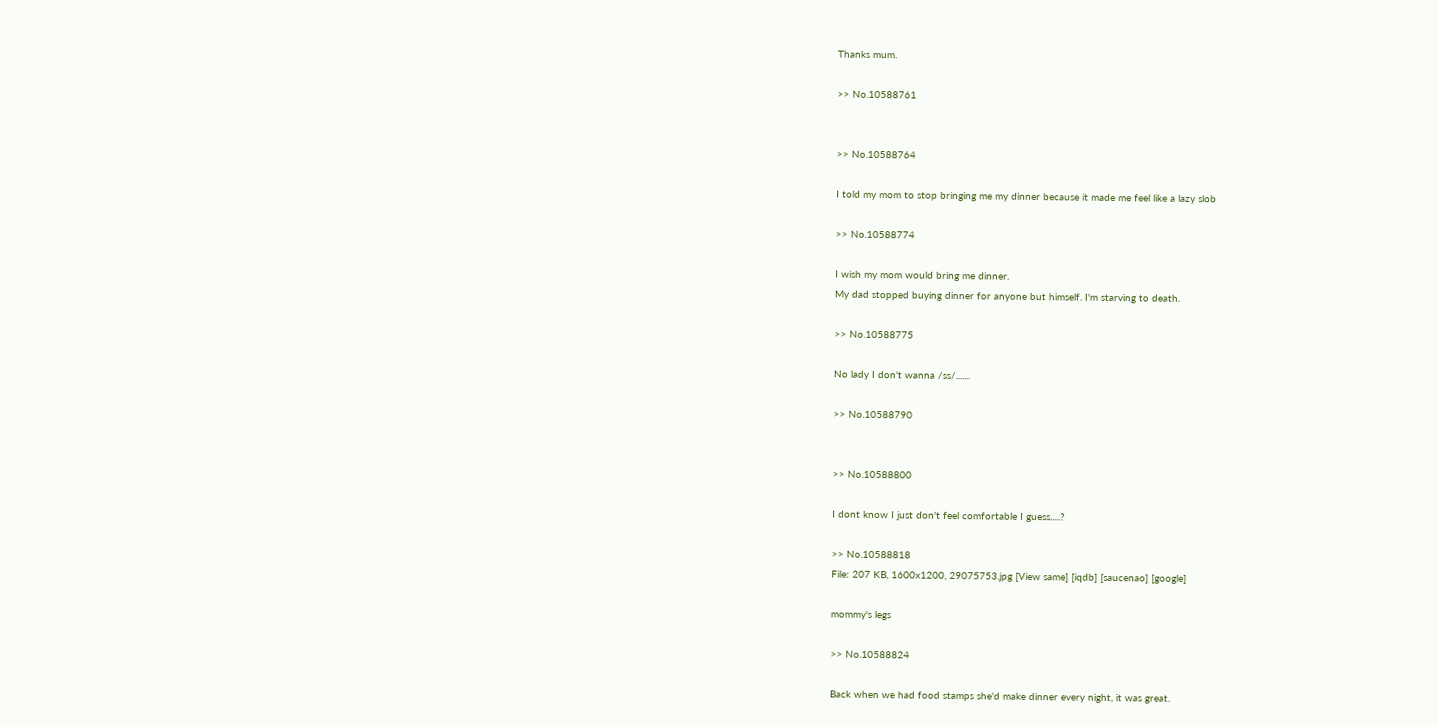Thanks mum.

>> No.10588761


>> No.10588764

I told my mom to stop bringing me my dinner because it made me feel like a lazy slob

>> No.10588774

I wish my mom would bring me dinner.
My dad stopped buying dinner for anyone but himself. I'm starving to death.

>> No.10588775

No lady I don't wanna /ss/.......

>> No.10588790


>> No.10588800

I dont know I just don't feel comfortable I guess.....?

>> No.10588818
File: 207 KB, 1600x1200, 29075753.jpg [View same] [iqdb] [saucenao] [google]

mommy's legs

>> No.10588824

Back when we had food stamps she'd make dinner every night, it was great.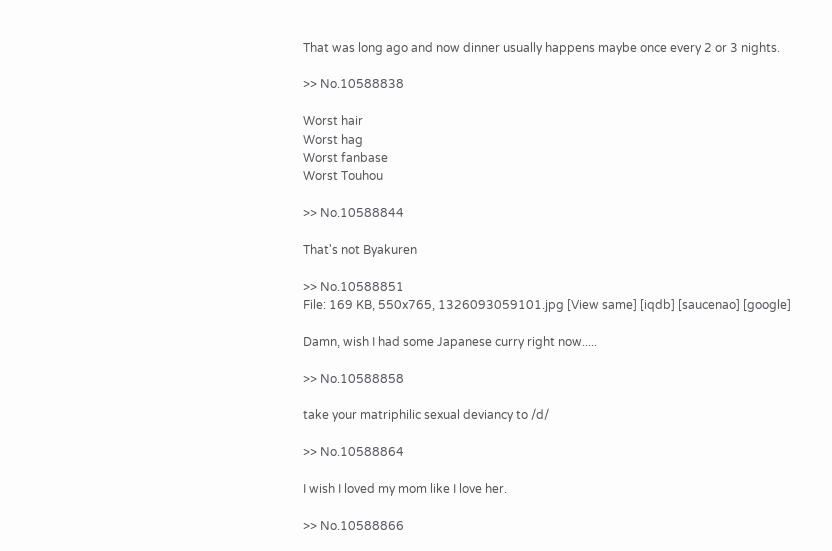That was long ago and now dinner usually happens maybe once every 2 or 3 nights.

>> No.10588838

Worst hair
Worst hag
Worst fanbase
Worst Touhou

>> No.10588844

That's not Byakuren

>> No.10588851
File: 169 KB, 550x765, 1326093059101.jpg [View same] [iqdb] [saucenao] [google]

Damn, wish I had some Japanese curry right now.....

>> No.10588858

take your matriphilic sexual deviancy to /d/

>> No.10588864

I wish I loved my mom like I love her.

>> No.10588866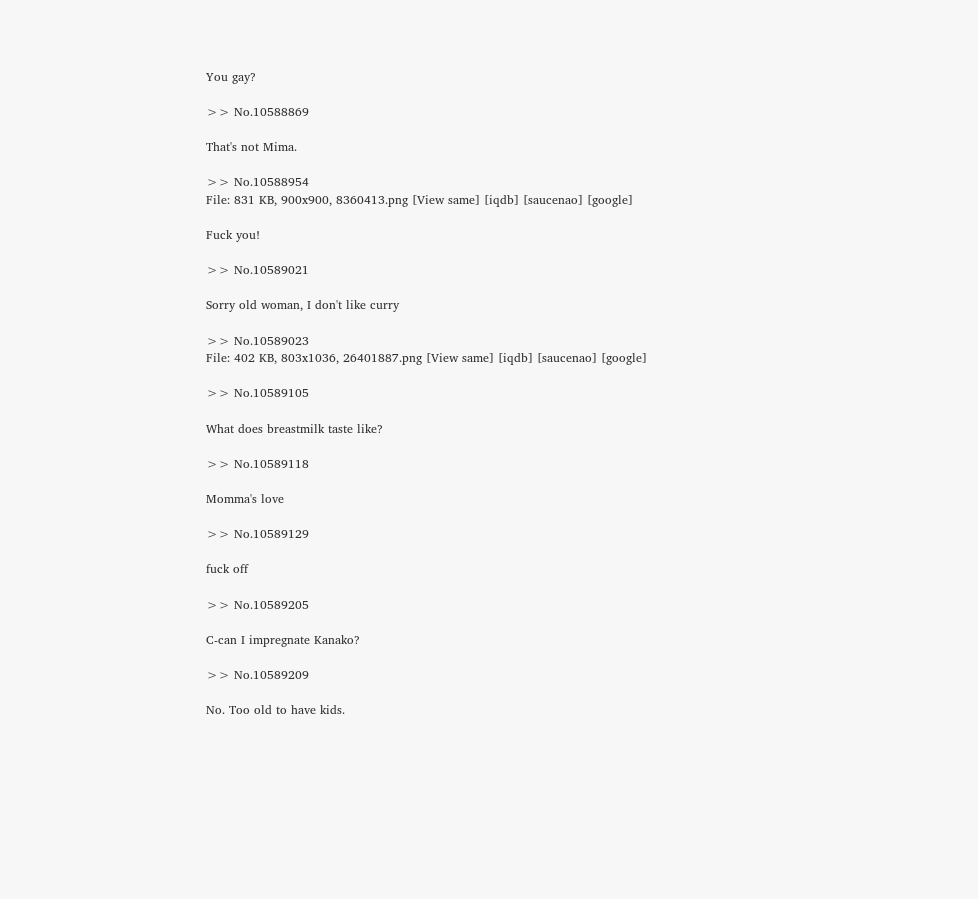You gay?

>> No.10588869

That's not Mima.

>> No.10588954
File: 831 KB, 900x900, 8360413.png [View same] [iqdb] [saucenao] [google]

Fuck you!

>> No.10589021

Sorry old woman, I don't like curry

>> No.10589023
File: 402 KB, 803x1036, 26401887.png [View same] [iqdb] [saucenao] [google]

>> No.10589105

What does breastmilk taste like?

>> No.10589118

Momma's love

>> No.10589129

fuck off

>> No.10589205

C-can I impregnate Kanako?

>> No.10589209

No. Too old to have kids.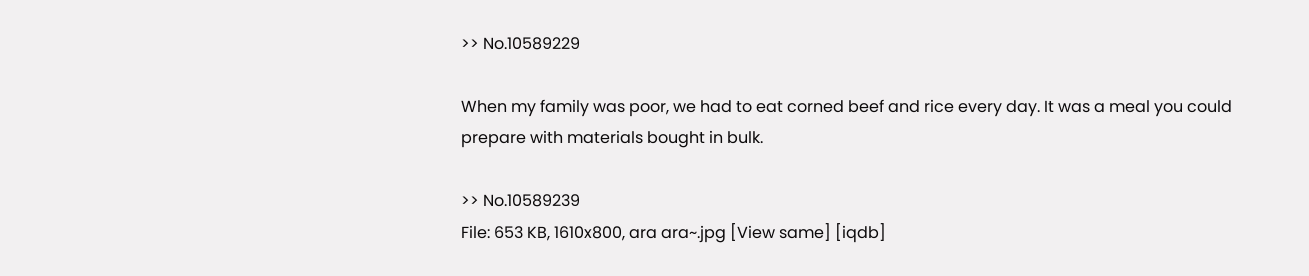>> No.10589229

When my family was poor, we had to eat corned beef and rice every day. It was a meal you could prepare with materials bought in bulk.

>> No.10589239
File: 653 KB, 1610x800, ara ara~.jpg [View same] [iqdb]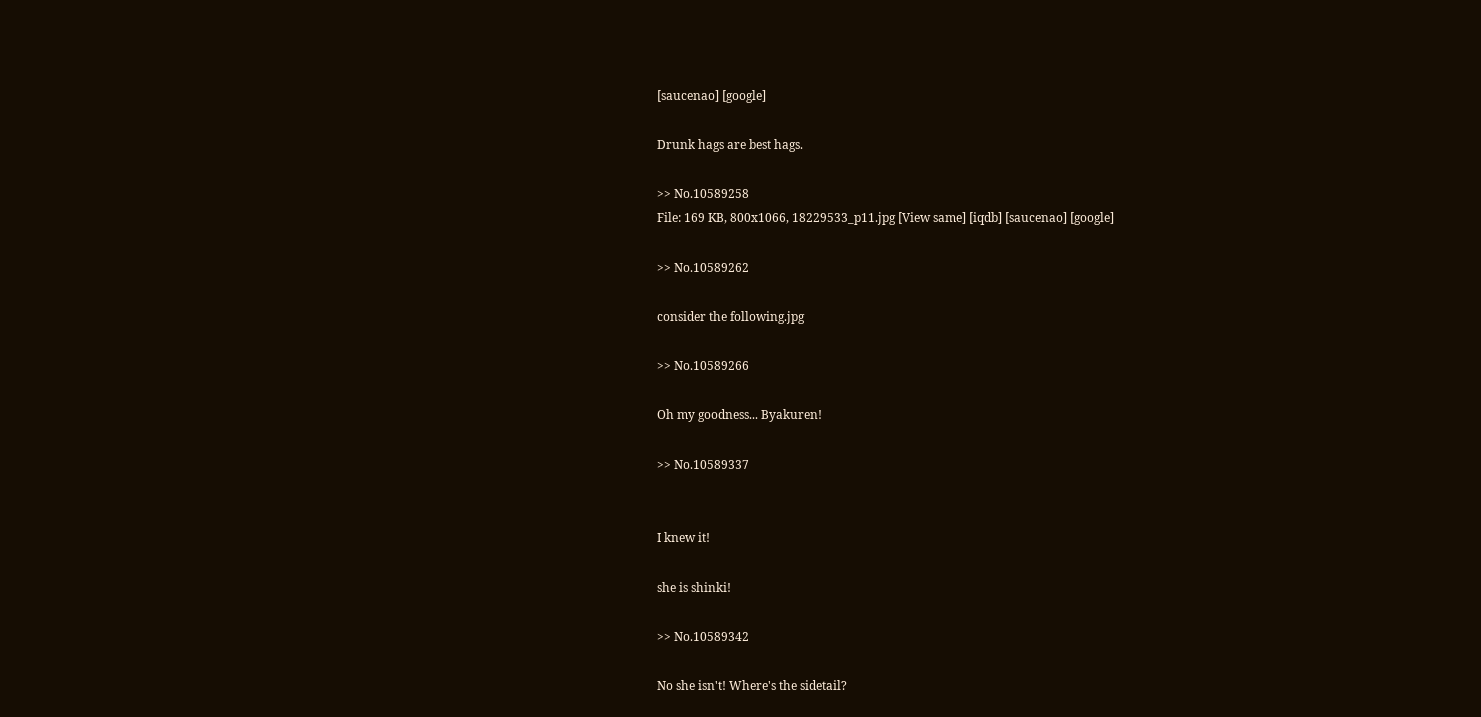[saucenao] [google]

Drunk hags are best hags.

>> No.10589258
File: 169 KB, 800x1066, 18229533_p11.jpg [View same] [iqdb] [saucenao] [google]

>> No.10589262

consider the following.jpg

>> No.10589266

Oh my goodness... Byakuren!

>> No.10589337


I knew it!

she is shinki!

>> No.10589342

No she isn't! Where's the sidetail?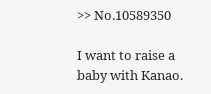>> No.10589350

I want to raise a baby with Kanao.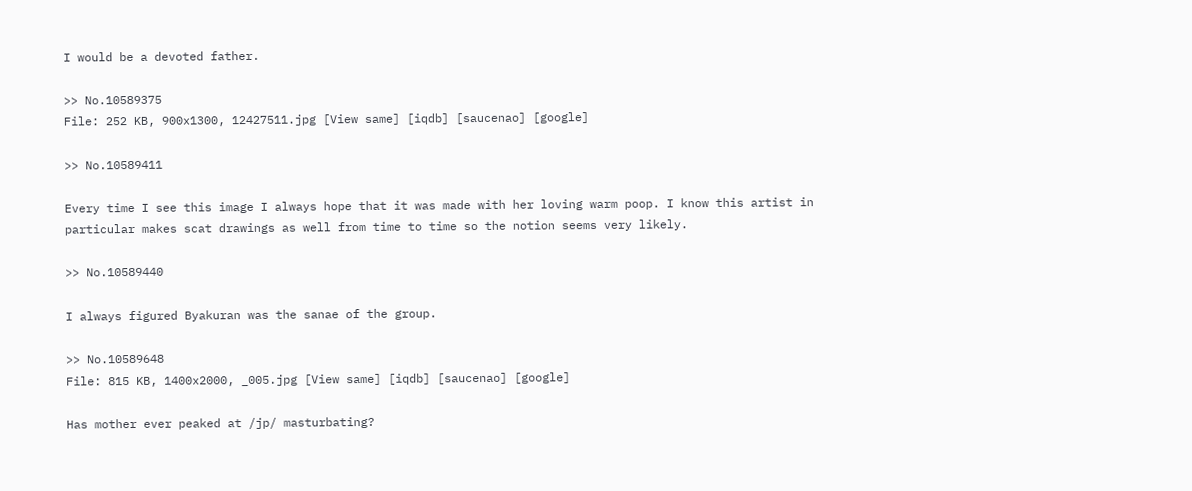I would be a devoted father.

>> No.10589375
File: 252 KB, 900x1300, 12427511.jpg [View same] [iqdb] [saucenao] [google]

>> No.10589411

Every time I see this image I always hope that it was made with her loving warm poop. I know this artist in particular makes scat drawings as well from time to time so the notion seems very likely.

>> No.10589440

I always figured Byakuran was the sanae of the group.

>> No.10589648
File: 815 KB, 1400x2000, _005.jpg [View same] [iqdb] [saucenao] [google]

Has mother ever peaked at /jp/ masturbating?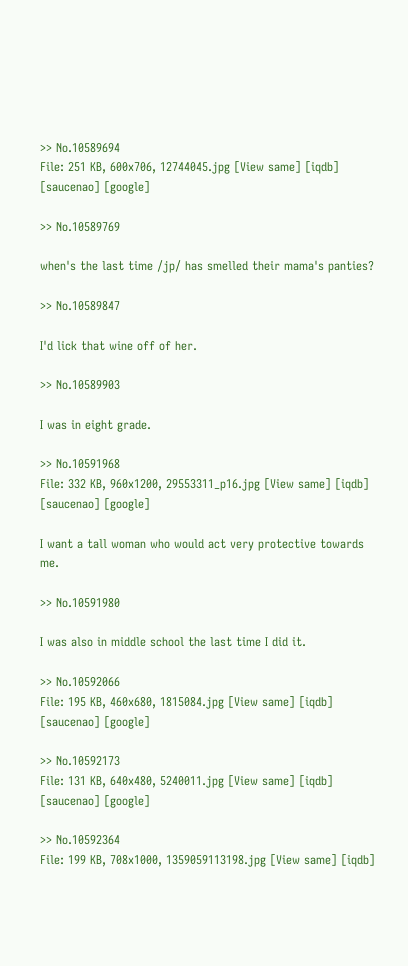>> No.10589694
File: 251 KB, 600x706, 12744045.jpg [View same] [iqdb] [saucenao] [google]

>> No.10589769

when's the last time /jp/ has smelled their mama's panties?

>> No.10589847

I'd lick that wine off of her.

>> No.10589903

I was in eight grade.

>> No.10591968
File: 332 KB, 960x1200, 29553311_p16.jpg [View same] [iqdb] [saucenao] [google]

I want a tall woman who would act very protective towards me.

>> No.10591980

I was also in middle school the last time I did it.

>> No.10592066
File: 195 KB, 460x680, 1815084.jpg [View same] [iqdb] [saucenao] [google]

>> No.10592173
File: 131 KB, 640x480, 5240011.jpg [View same] [iqdb] [saucenao] [google]

>> No.10592364
File: 199 KB, 708x1000, 1359059113198.jpg [View same] [iqdb]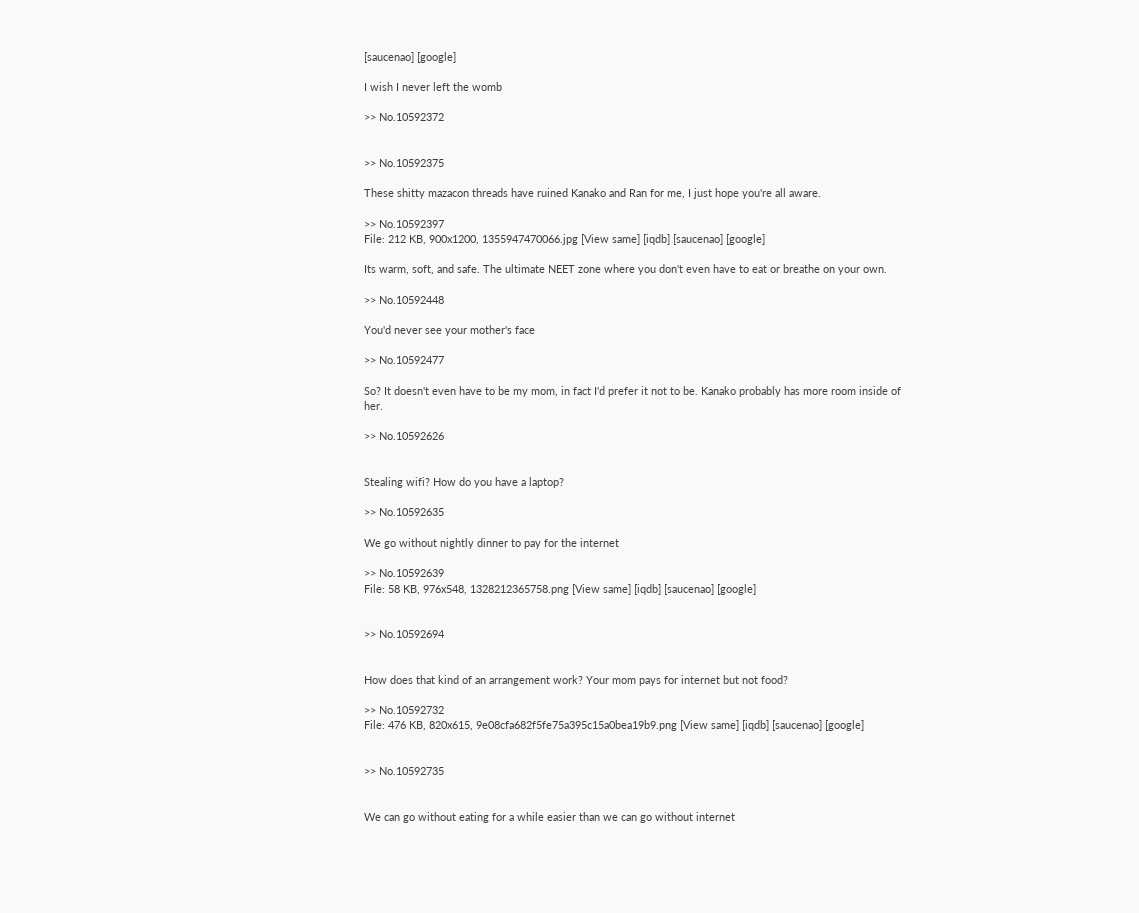[saucenao] [google]

I wish I never left the womb

>> No.10592372


>> No.10592375

These shitty mazacon threads have ruined Kanako and Ran for me, I just hope you're all aware.

>> No.10592397
File: 212 KB, 900x1200, 1355947470066.jpg [View same] [iqdb] [saucenao] [google]

Its warm, soft, and safe. The ultimate NEET zone where you don't even have to eat or breathe on your own.

>> No.10592448

You'd never see your mother's face

>> No.10592477

So? It doesn't even have to be my mom, in fact I'd prefer it not to be. Kanako probably has more room inside of her.

>> No.10592626


Stealing wifi? How do you have a laptop?

>> No.10592635

We go without nightly dinner to pay for the internet

>> No.10592639
File: 58 KB, 976x548, 1328212365758.png [View same] [iqdb] [saucenao] [google]


>> No.10592694


How does that kind of an arrangement work? Your mom pays for internet but not food?

>> No.10592732
File: 476 KB, 820x615, 9e08cfa682f5fe75a395c15a0bea19b9.png [View same] [iqdb] [saucenao] [google]


>> No.10592735


We can go without eating for a while easier than we can go without internet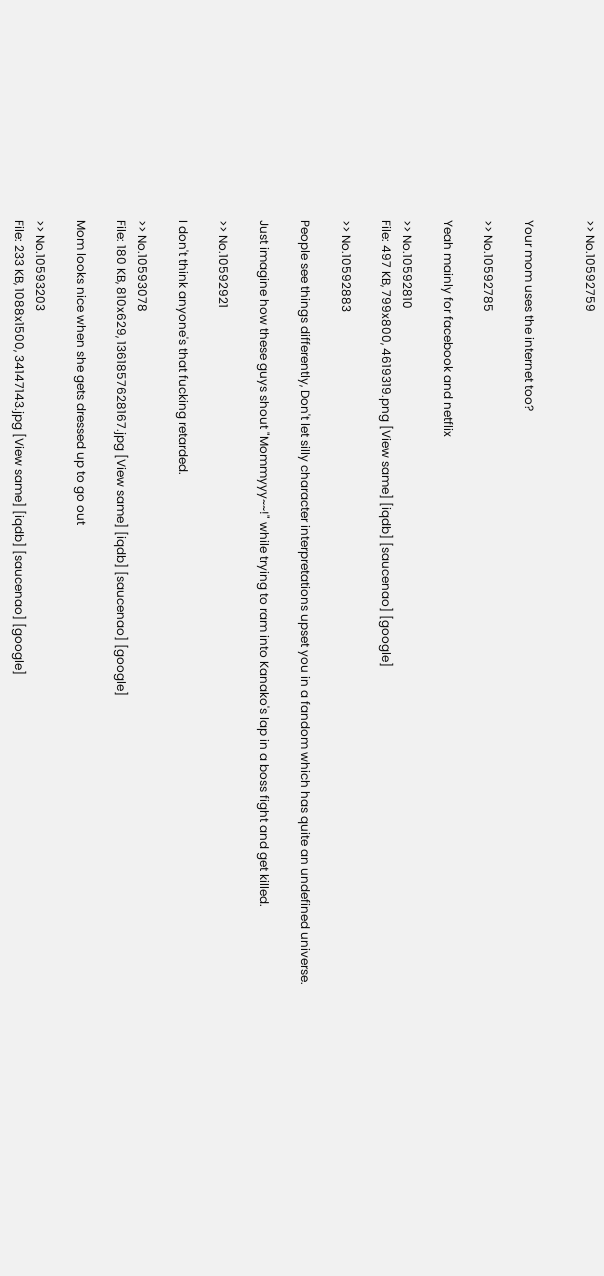>> No.10592759


Your mom uses the internet too?

>> No.10592785

Yeah mainly for facebook and netflix

>> No.10592810
File: 497 KB, 799x800, 4619319.png [View same] [iqdb] [saucenao] [google]

>> No.10592883

People see things differently, Don't let silly character interpretations upset you in a fandom which has quite an undefined universe.

Just imagine how these guys shout "Mommyyy~~!" while trying to ram into Kanako's lap in a boss fight and get killed.

>> No.10592921

I don't think anyone's that fucking retarded.

>> No.10593078
File: 180 KB, 810x629, 1361857628167.jpg [View same] [iqdb] [saucenao] [google]

Mom looks nice when she gets dressed up to go out

>> No.10593203
File: 233 KB, 1088x1500, 34147143.jpg [View same] [iqdb] [saucenao] [google]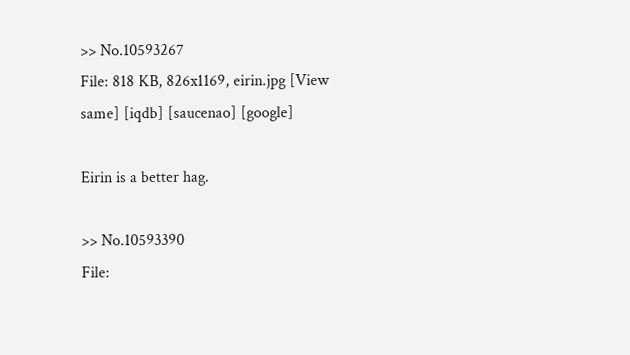>> No.10593267
File: 818 KB, 826x1169, eirin.jpg [View same] [iqdb] [saucenao] [google]

Eirin is a better hag.

>> No.10593390
File: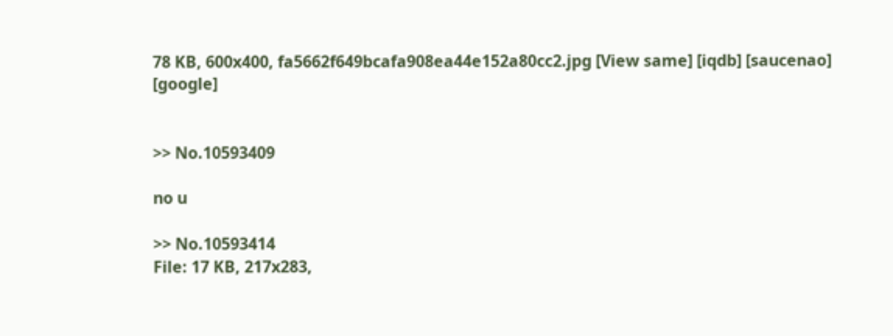78 KB, 600x400, fa5662f649bcafa908ea44e152a80cc2.jpg [View same] [iqdb] [saucenao] [google]


>> No.10593409

no u

>> No.10593414
File: 17 KB, 217x283,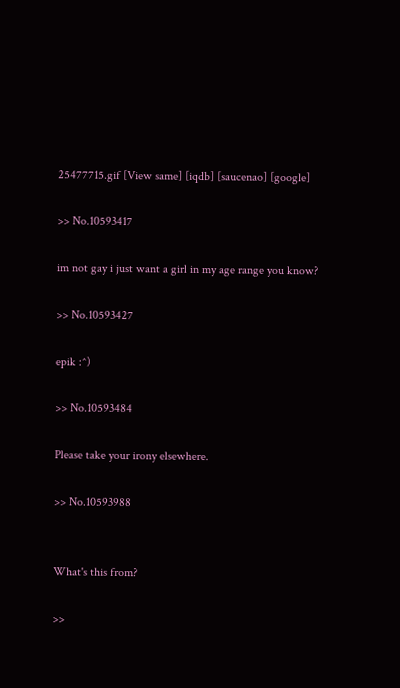25477715.gif [View same] [iqdb] [saucenao] [google]

>> No.10593417

im not gay i just want a girl in my age range you know?

>> No.10593427

epik :^)

>> No.10593484

Please take your irony elsewhere.

>> No.10593988


What's this from?

>>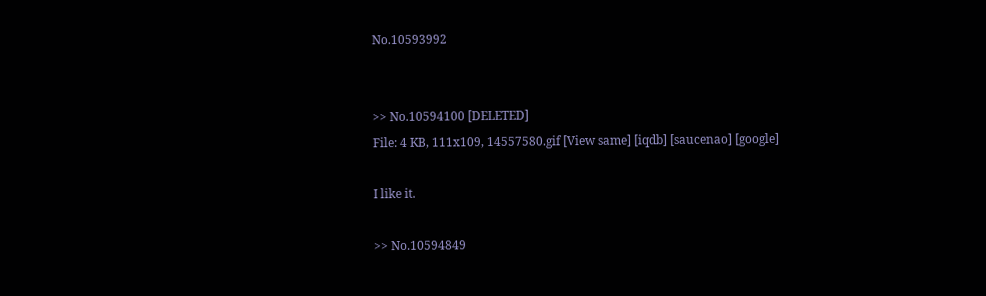No.10593992


>> No.10594100 [DELETED]
File: 4 KB, 111x109, 14557580.gif [View same] [iqdb] [saucenao] [google]

I like it.

>> No.10594849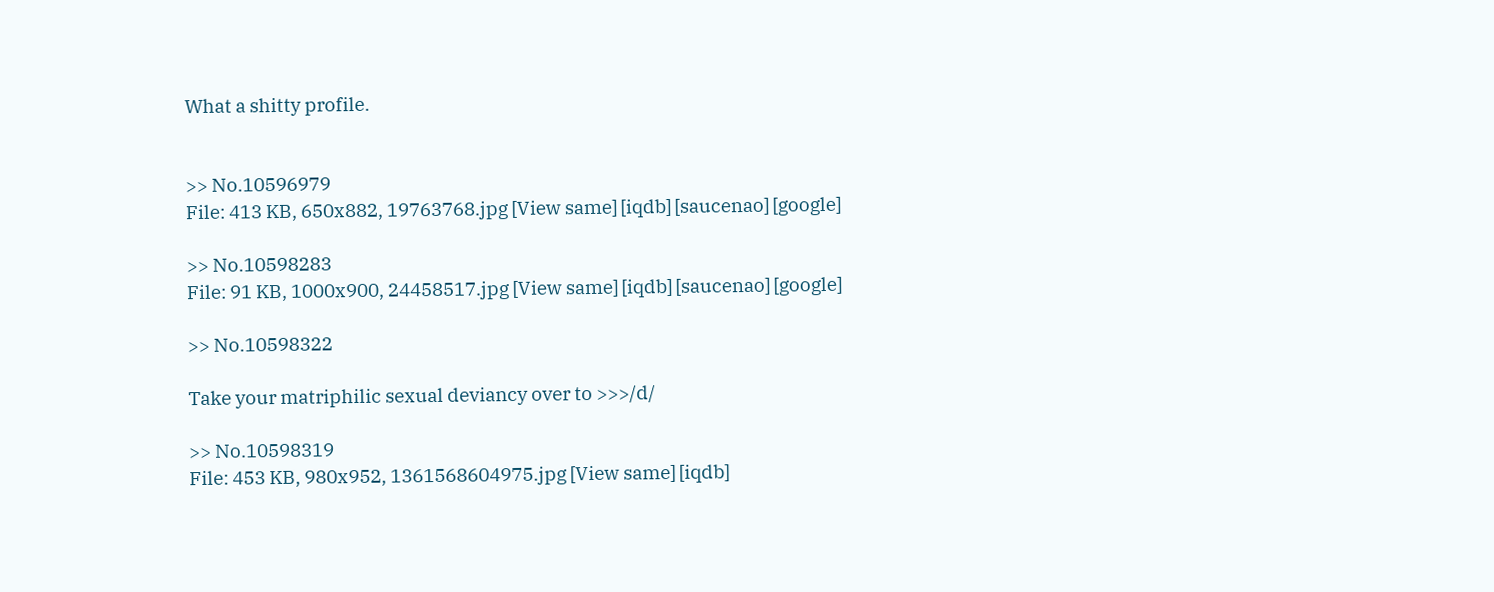What a shitty profile.


>> No.10596979
File: 413 KB, 650x882, 19763768.jpg [View same] [iqdb] [saucenao] [google]

>> No.10598283
File: 91 KB, 1000x900, 24458517.jpg [View same] [iqdb] [saucenao] [google]

>> No.10598322

Take your matriphilic sexual deviancy over to >>>/d/

>> No.10598319
File: 453 KB, 980x952, 1361568604975.jpg [View same] [iqdb]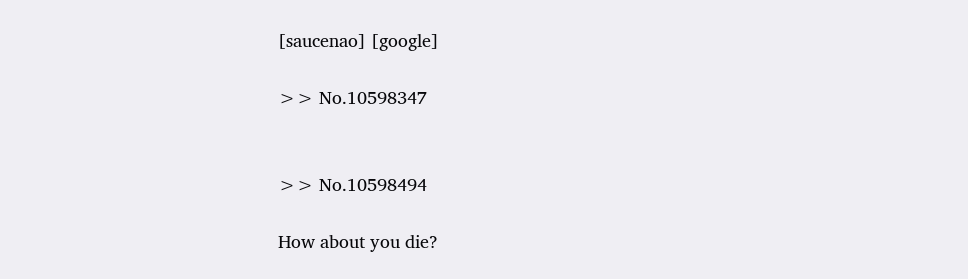[saucenao] [google]

>> No.10598347


>> No.10598494

How about you die?